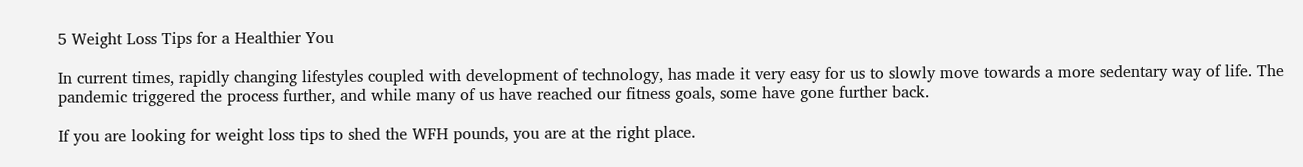5 Weight Loss Tips for a Healthier You

In current times, rapidly changing lifestyles coupled with development of technology, has made it very easy for us to slowly move towards a more sedentary way of life. The pandemic triggered the process further, and while many of us have reached our fitness goals, some have gone further back.

If you are looking for weight loss tips to shed the WFH pounds, you are at the right place.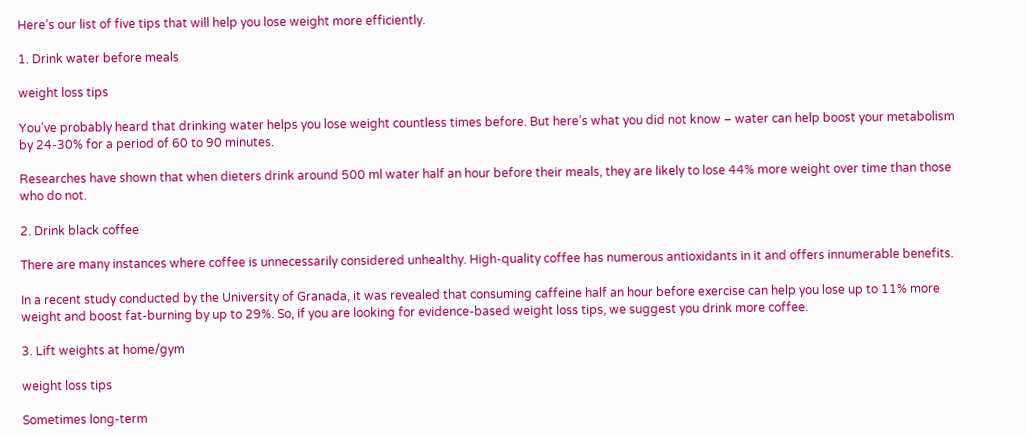Here’s our list of five tips that will help you lose weight more efficiently.

1. Drink water before meals

weight loss tips

You’ve probably heard that drinking water helps you lose weight countless times before. But here’s what you did not know – water can help boost your metabolism by 24-30% for a period of 60 to 90 minutes.

Researches have shown that when dieters drink around 500 ml water half an hour before their meals, they are likely to lose 44% more weight over time than those who do not.

2. Drink black coffee

There are many instances where coffee is unnecessarily considered unhealthy. High-quality coffee has numerous antioxidants in it and offers innumerable benefits.

In a recent study conducted by the University of Granada, it was revealed that consuming caffeine half an hour before exercise can help you lose up to 11% more weight and boost fat-burning by up to 29%. So, if you are looking for evidence-based weight loss tips, we suggest you drink more coffee.

3. Lift weights at home/gym

weight loss tips

Sometimes long-term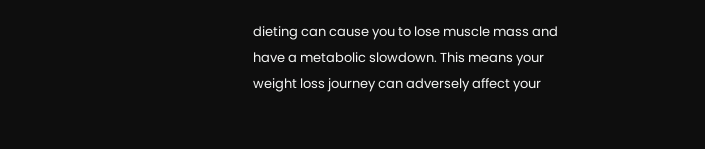dieting can cause you to lose muscle mass and have a metabolic slowdown. This means your weight loss journey can adversely affect your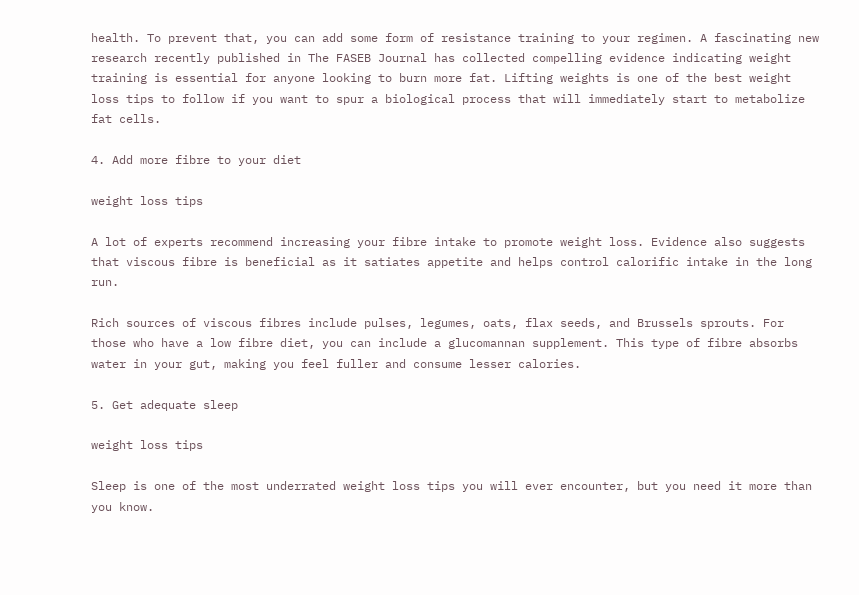health. To prevent that, you can add some form of resistance training to your regimen. A fascinating new research recently published in The FASEB Journal has collected compelling evidence indicating weight training is essential for anyone looking to burn more fat. Lifting weights is one of the best weight loss tips to follow if you want to spur a biological process that will immediately start to metabolize fat cells.

4. Add more fibre to your diet

weight loss tips

A lot of experts recommend increasing your fibre intake to promote weight loss. Evidence also suggests that viscous fibre is beneficial as it satiates appetite and helps control calorific intake in the long run.

Rich sources of viscous fibres include pulses, legumes, oats, flax seeds, and Brussels sprouts. For those who have a low fibre diet, you can include a glucomannan supplement. This type of fibre absorbs water in your gut, making you feel fuller and consume lesser calories.

5. Get adequate sleep

weight loss tips

Sleep is one of the most underrated weight loss tips you will ever encounter, but you need it more than you know.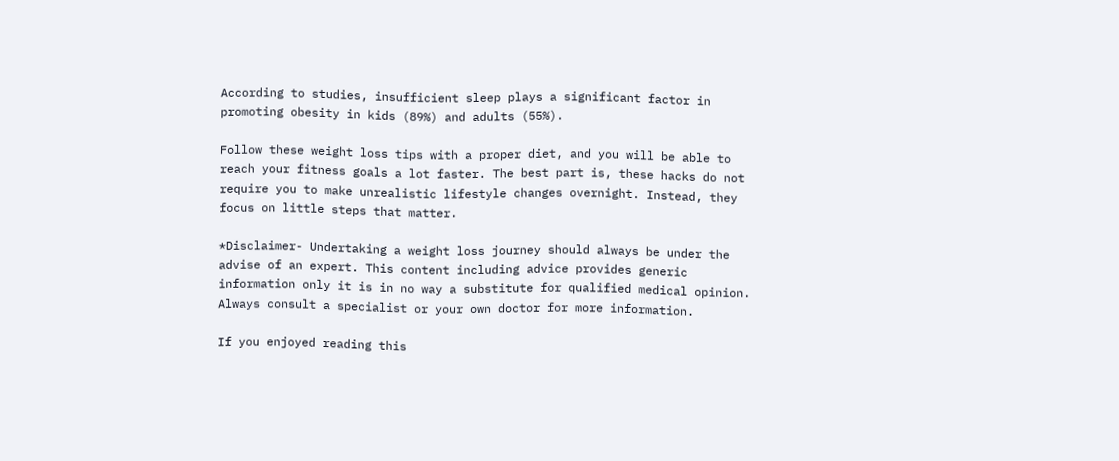According to studies, insufficient sleep plays a significant factor in promoting obesity in kids (89%) and adults (55%).

Follow these weight loss tips with a proper diet, and you will be able to reach your fitness goals a lot faster. The best part is, these hacks do not require you to make unrealistic lifestyle changes overnight. Instead, they focus on little steps that matter.

*Disclaimer- Undertaking a weight loss journey should always be under the advise of an expert. This content including advice provides generic information only it is in no way a substitute for qualified medical opinion. Always consult a specialist or your own doctor for more information.

If you enjoyed reading this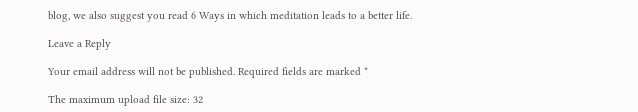blog, we also suggest you read 6 Ways in which meditation leads to a better life.

Leave a Reply

Your email address will not be published. Required fields are marked *

The maximum upload file size: 32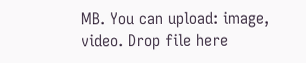MB. You can upload: image, video. Drop file here